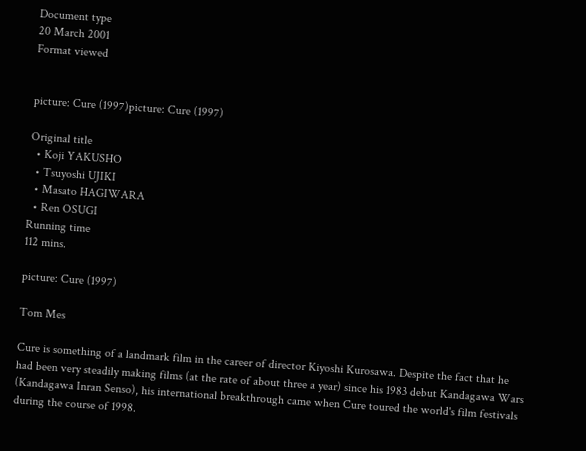Document type
20 March 2001
Format viewed


picture: Cure (1997)picture: Cure (1997)

Original title
  • Koji YAKUSHO
  • Tsuyoshi UJIKI
  • Masato HAGIWARA
  • Ren OSUGI
Running time
112 mins.

picture: Cure (1997)

Tom Mes

Cure is something of a landmark film in the career of director Kiyoshi Kurosawa. Despite the fact that he had been very steadily making films (at the rate of about three a year) since his 1983 debut Kandagawa Wars (Kandagawa Inran Senso), his international breakthrough came when Cure toured the world's film festivals during the course of 1998.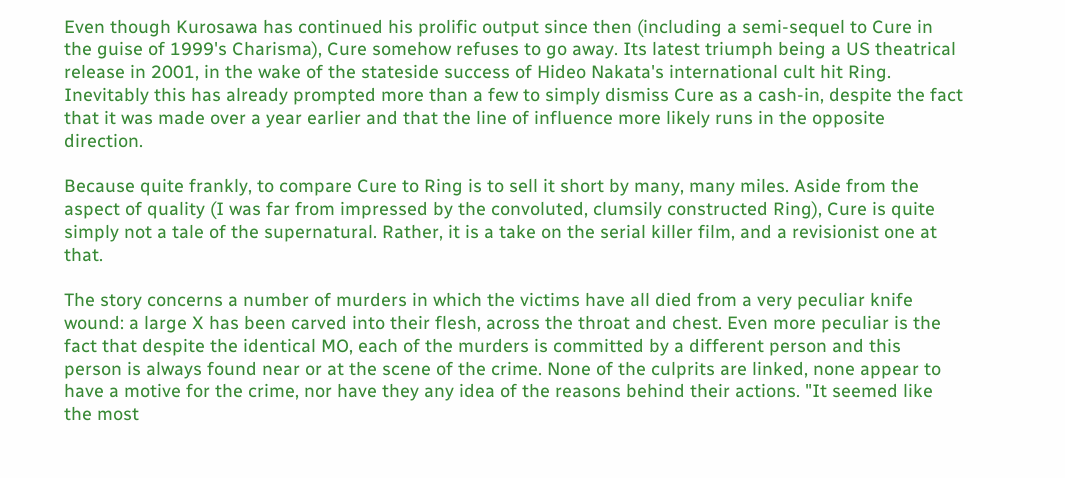Even though Kurosawa has continued his prolific output since then (including a semi-sequel to Cure in the guise of 1999's Charisma), Cure somehow refuses to go away. Its latest triumph being a US theatrical release in 2001, in the wake of the stateside success of Hideo Nakata's international cult hit Ring. Inevitably this has already prompted more than a few to simply dismiss Cure as a cash-in, despite the fact that it was made over a year earlier and that the line of influence more likely runs in the opposite direction.

Because quite frankly, to compare Cure to Ring is to sell it short by many, many miles. Aside from the aspect of quality (I was far from impressed by the convoluted, clumsily constructed Ring), Cure is quite simply not a tale of the supernatural. Rather, it is a take on the serial killer film, and a revisionist one at that.

The story concerns a number of murders in which the victims have all died from a very peculiar knife wound: a large X has been carved into their flesh, across the throat and chest. Even more peculiar is the fact that despite the identical MO, each of the murders is committed by a different person and this person is always found near or at the scene of the crime. None of the culprits are linked, none appear to have a motive for the crime, nor have they any idea of the reasons behind their actions. "It seemed like the most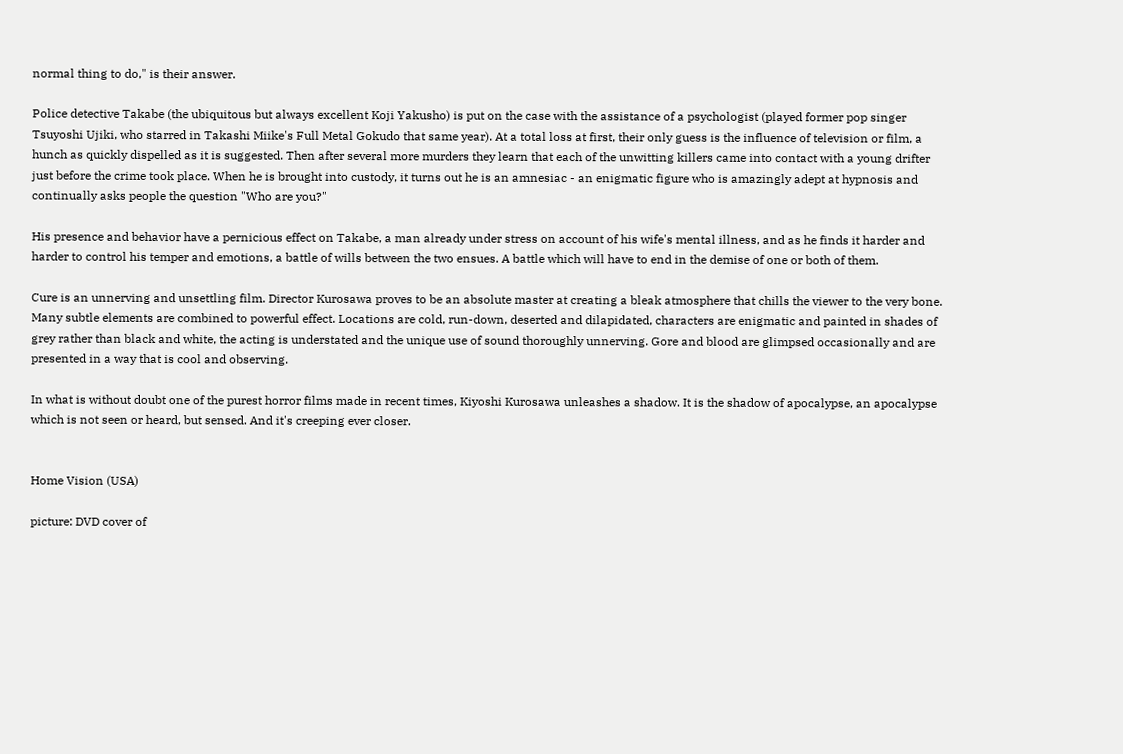normal thing to do," is their answer.

Police detective Takabe (the ubiquitous but always excellent Koji Yakusho) is put on the case with the assistance of a psychologist (played former pop singer Tsuyoshi Ujiki, who starred in Takashi Miike's Full Metal Gokudo that same year). At a total loss at first, their only guess is the influence of television or film, a hunch as quickly dispelled as it is suggested. Then after several more murders they learn that each of the unwitting killers came into contact with a young drifter just before the crime took place. When he is brought into custody, it turns out he is an amnesiac - an enigmatic figure who is amazingly adept at hypnosis and continually asks people the question "Who are you?"

His presence and behavior have a pernicious effect on Takabe, a man already under stress on account of his wife's mental illness, and as he finds it harder and harder to control his temper and emotions, a battle of wills between the two ensues. A battle which will have to end in the demise of one or both of them.

Cure is an unnerving and unsettling film. Director Kurosawa proves to be an absolute master at creating a bleak atmosphere that chills the viewer to the very bone. Many subtle elements are combined to powerful effect. Locations are cold, run-down, deserted and dilapidated, characters are enigmatic and painted in shades of grey rather than black and white, the acting is understated and the unique use of sound thoroughly unnerving. Gore and blood are glimpsed occasionally and are presented in a way that is cool and observing.

In what is without doubt one of the purest horror films made in recent times, Kiyoshi Kurosawa unleashes a shadow. It is the shadow of apocalypse, an apocalypse which is not seen or heard, but sensed. And it's creeping ever closer.


Home Vision (USA)

picture: DVD cover of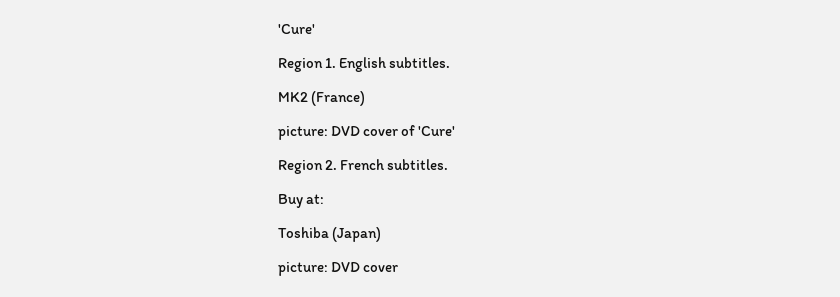'Cure'

Region 1. English subtitles.

MK2 (France)

picture: DVD cover of 'Cure'

Region 2. French subtitles.

Buy at:

Toshiba (Japan)

picture: DVD cover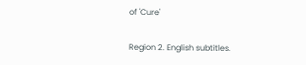of 'Cure'

Region 2. English subtitles.